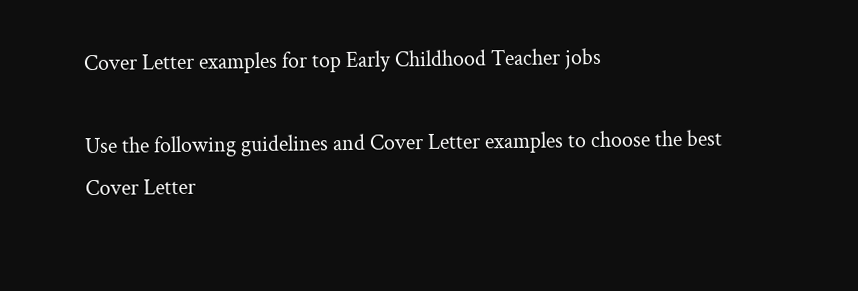Cover Letter examples for top Early Childhood Teacher jobs

Use the following guidelines and Cover Letter examples to choose the best Cover Letter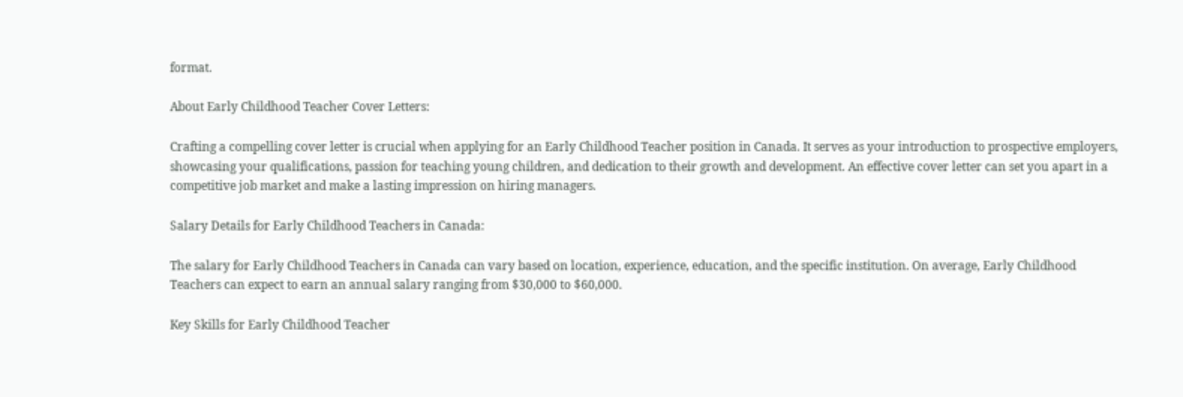format.

About Early Childhood Teacher Cover Letters:

Crafting a compelling cover letter is crucial when applying for an Early Childhood Teacher position in Canada. It serves as your introduction to prospective employers, showcasing your qualifications, passion for teaching young children, and dedication to their growth and development. An effective cover letter can set you apart in a competitive job market and make a lasting impression on hiring managers.

Salary Details for Early Childhood Teachers in Canada:

The salary for Early Childhood Teachers in Canada can vary based on location, experience, education, and the specific institution. On average, Early Childhood Teachers can expect to earn an annual salary ranging from $30,000 to $60,000.

Key Skills for Early Childhood Teacher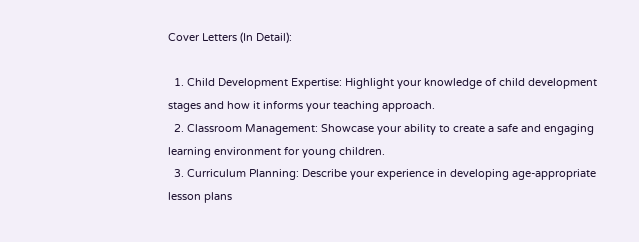Cover Letters (In Detail):

  1. Child Development Expertise: Highlight your knowledge of child development stages and how it informs your teaching approach.
  2. Classroom Management: Showcase your ability to create a safe and engaging learning environment for young children.
  3. Curriculum Planning: Describe your experience in developing age-appropriate lesson plans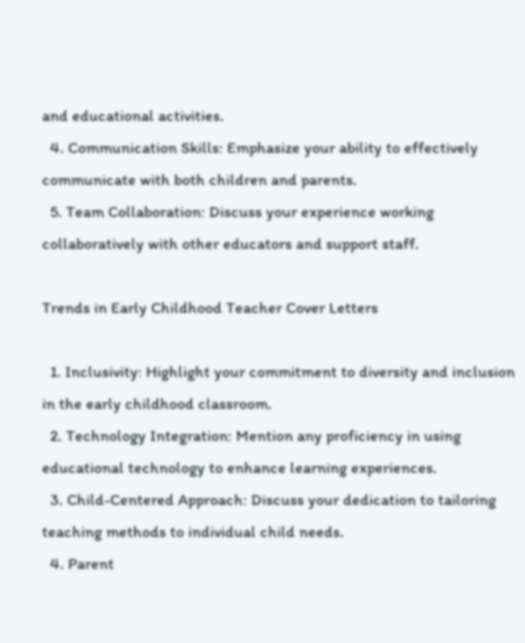and educational activities.
  4. Communication Skills: Emphasize your ability to effectively communicate with both children and parents.
  5. Team Collaboration: Discuss your experience working collaboratively with other educators and support staff.

Trends in Early Childhood Teacher Cover Letters

  1. Inclusivity: Highlight your commitment to diversity and inclusion in the early childhood classroom.
  2. Technology Integration: Mention any proficiency in using educational technology to enhance learning experiences.
  3. Child-Centered Approach: Discuss your dedication to tailoring teaching methods to individual child needs.
  4. Parent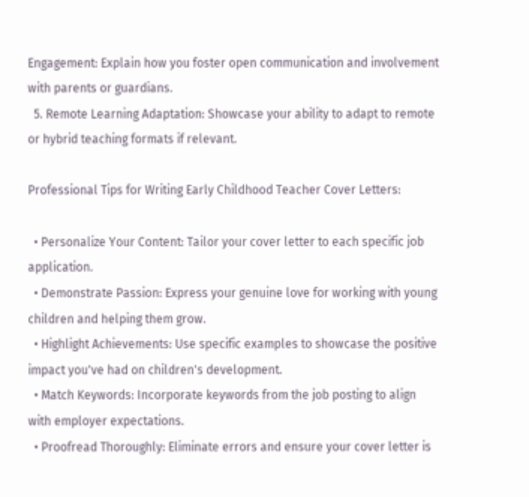Engagement: Explain how you foster open communication and involvement with parents or guardians.
  5. Remote Learning Adaptation: Showcase your ability to adapt to remote or hybrid teaching formats if relevant.

Professional Tips for Writing Early Childhood Teacher Cover Letters:

  • Personalize Your Content: Tailor your cover letter to each specific job application.
  • Demonstrate Passion: Express your genuine love for working with young children and helping them grow.
  • Highlight Achievements: Use specific examples to showcase the positive impact you've had on children's development.
  • Match Keywords: Incorporate keywords from the job posting to align with employer expectations.
  • Proofread Thoroughly: Eliminate errors and ensure your cover letter is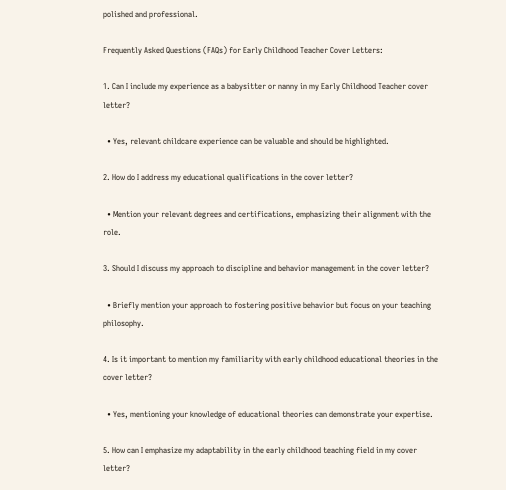polished and professional.

Frequently Asked Questions (FAQs) for Early Childhood Teacher Cover Letters:

1. Can I include my experience as a babysitter or nanny in my Early Childhood Teacher cover letter?

  • Yes, relevant childcare experience can be valuable and should be highlighted.

2. How do I address my educational qualifications in the cover letter?

  • Mention your relevant degrees and certifications, emphasizing their alignment with the role.

3. Should I discuss my approach to discipline and behavior management in the cover letter?

  • Briefly mention your approach to fostering positive behavior but focus on your teaching philosophy.

4. Is it important to mention my familiarity with early childhood educational theories in the cover letter?

  • Yes, mentioning your knowledge of educational theories can demonstrate your expertise.

5. How can I emphasize my adaptability in the early childhood teaching field in my cover letter?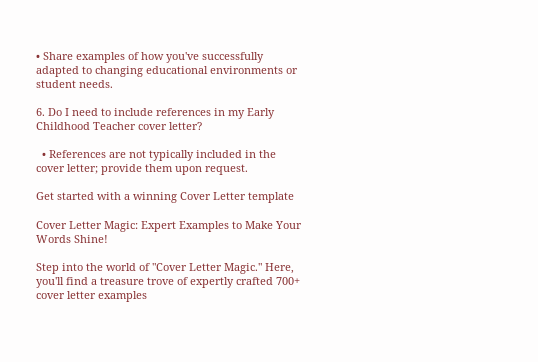• Share examples of how you've successfully adapted to changing educational environments or student needs.

6. Do I need to include references in my Early Childhood Teacher cover letter?

  • References are not typically included in the cover letter; provide them upon request.

Get started with a winning Cover Letter template

Cover Letter Magic: Expert Examples to Make Your Words Shine!

Step into the world of "Cover Letter Magic." Here, you'll find a treasure trove of expertly crafted 700+ cover letter examples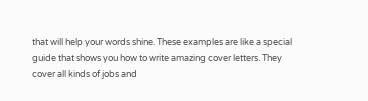that will help your words shine. These examples are like a special guide that shows you how to write amazing cover letters. They cover all kinds of jobs and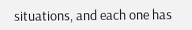situations, and each one has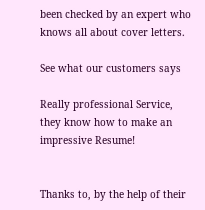been checked by an expert who knows all about cover letters.

See what our customers says

Really professional Service, they know how to make an impressive Resume!


Thanks to, by the help of their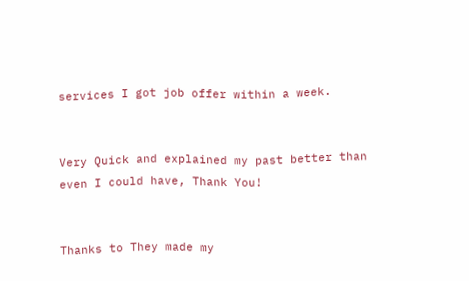services I got job offer within a week.


Very Quick and explained my past better than even I could have, Thank You!


Thanks to They made my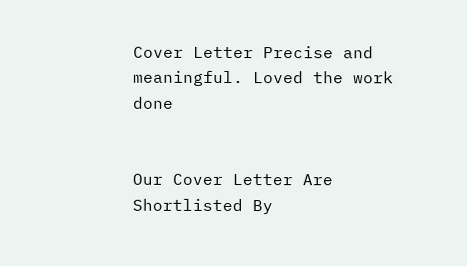Cover Letter Precise and meaningful. Loved the work done


Our Cover Letter Are Shortlisted By